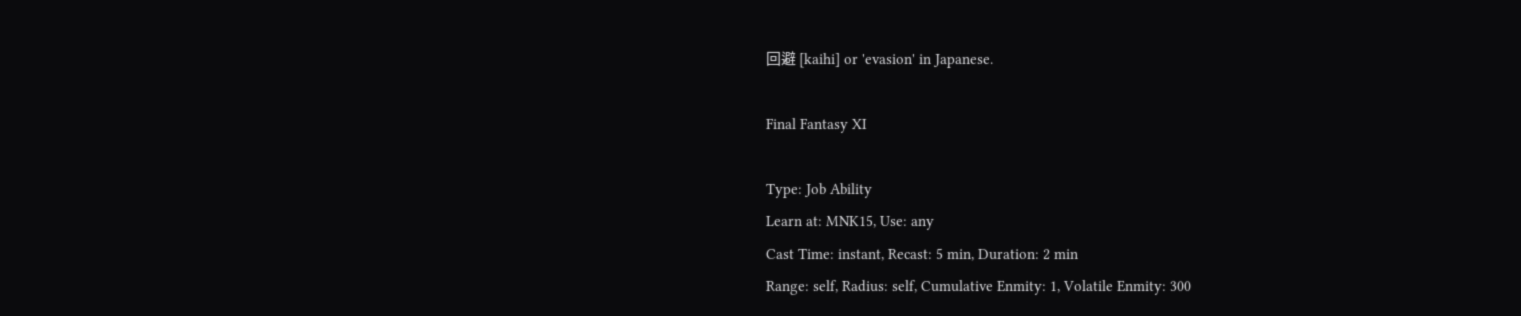回避 [kaihi] or 'evasion' in Japanese.

Final Fantasy XI

Type: Job Ability
Learn at: MNK15, Use: any
Cast Time: instant, Recast: 5 min, Duration: 2 min
Range: self, Radius: self, Cumulative Enmity: 1, Volatile Enmity: 300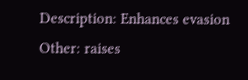Description: Enhances evasion
Other: raises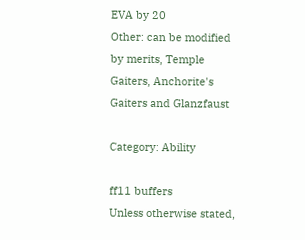EVA by 20
Other: can be modified by merits, Temple Gaiters, Anchorite's Gaiters and Glanzfaust

Category: Ability

ff11 buffers
Unless otherwise stated,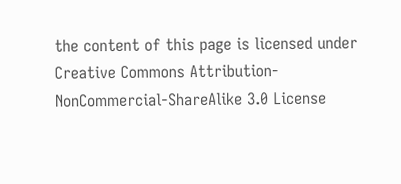the content of this page is licensed under Creative Commons Attribution-NonCommercial-ShareAlike 3.0 License